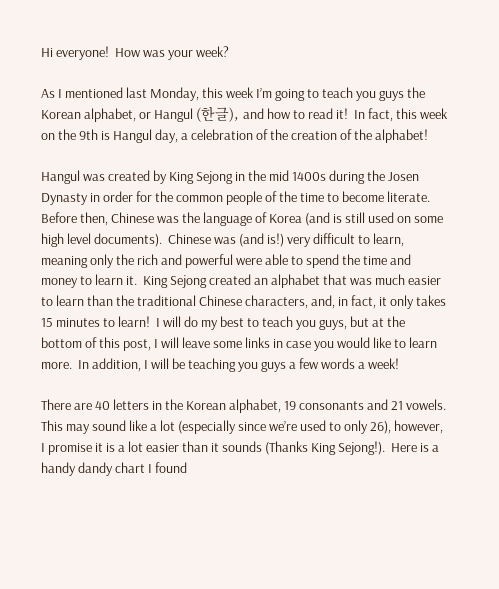Hi everyone!  How was your week?

As I mentioned last Monday, this week I’m going to teach you guys the Korean alphabet, or Hangul (한글), and how to read it!  In fact, this week on the 9th is Hangul day, a celebration of the creation of the alphabet!

Hangul was created by King Sejong in the mid 1400s during the Josen Dynasty in order for the common people of the time to become literate.  Before then, Chinese was the language of Korea (and is still used on some high level documents).  Chinese was (and is!) very difficult to learn, meaning only the rich and powerful were able to spend the time and money to learn it.  King Sejong created an alphabet that was much easier to learn than the traditional Chinese characters, and, in fact, it only takes 15 minutes to learn!  I will do my best to teach you guys, but at the bottom of this post, I will leave some links in case you would like to learn more.  In addition, I will be teaching you guys a few words a week!

There are 40 letters in the Korean alphabet, 19 consonants and 21 vowels.  This may sound like a lot (especially since we’re used to only 26), however, I promise it is a lot easier than it sounds (Thanks King Sejong!).  Here is a handy dandy chart I found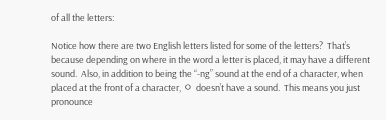of all the letters:

Notice how there are two English letters listed for some of the letters?  That’s because depending on where in the word a letter is placed, it may have a different sound.  Also, in addition to being the “-ng” sound at the end of a character, when placed at the front of a character, ㅇ doesn’t have a sound.  This means you just pronounce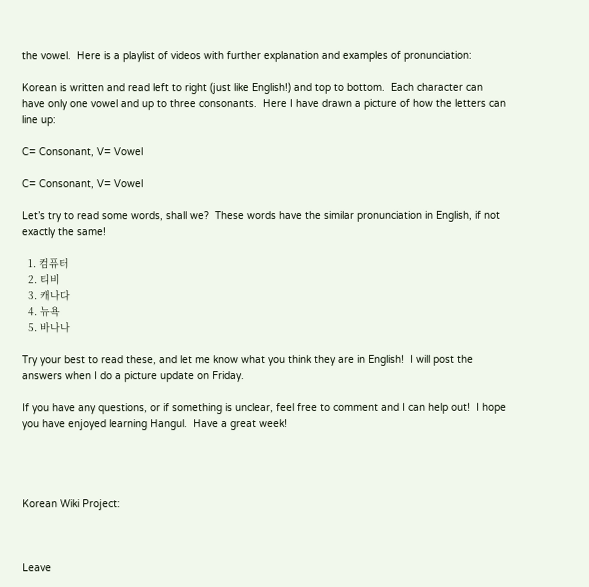the vowel.  Here is a playlist of videos with further explanation and examples of pronunciation:

Korean is written and read left to right (just like English!) and top to bottom.  Each character can have only one vowel and up to three consonants.  Here I have drawn a picture of how the letters can line up:

C= Consonant, V= Vowel

C= Consonant, V= Vowel

Let’s try to read some words, shall we?  These words have the similar pronunciation in English, if not exactly the same!

  1. 컴퓨터
  2. 티비
  3. 캐나다
  4. 뉴욕
  5. 바나나

Try your best to read these, and let me know what you think they are in English!  I will post the answers when I do a picture update on Friday.

If you have any questions, or if something is unclear, feel free to comment and I can help out!  I hope you have enjoyed learning Hangul.  Have a great week!




Korean Wiki Project:



Leave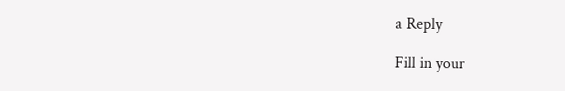a Reply

Fill in your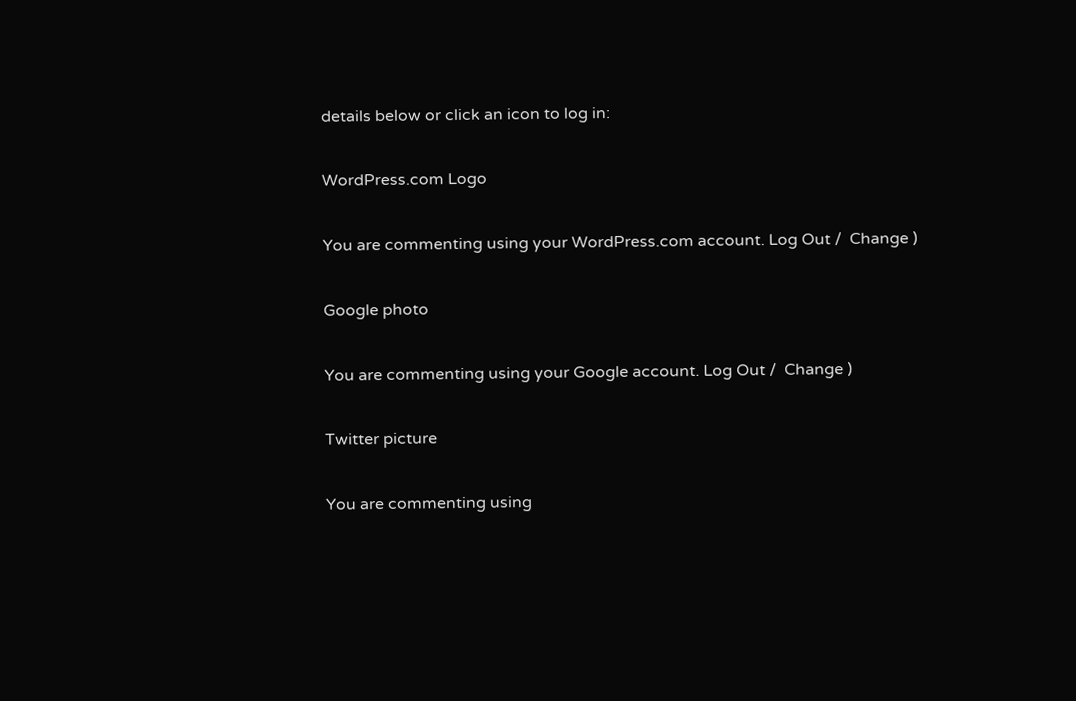details below or click an icon to log in:

WordPress.com Logo

You are commenting using your WordPress.com account. Log Out /  Change )

Google photo

You are commenting using your Google account. Log Out /  Change )

Twitter picture

You are commenting using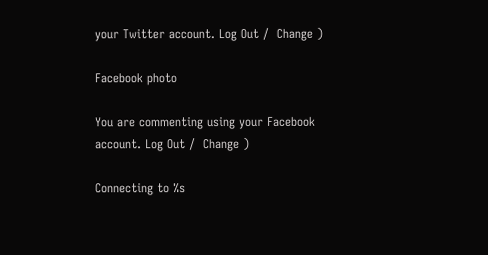your Twitter account. Log Out /  Change )

Facebook photo

You are commenting using your Facebook account. Log Out /  Change )

Connecting to %s